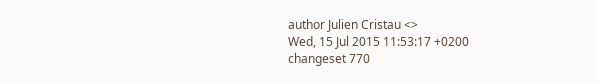author Julien Cristau <>
Wed, 15 Jul 2015 11:53:17 +0200
changeset 770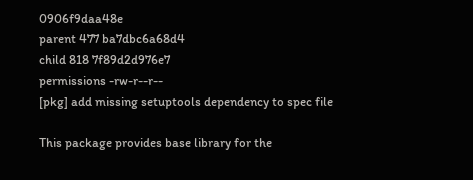0906f9daa48e
parent 477 ba7dbc6a68d4
child 818 7f89d2d976e7
permissions -rw-r--r--
[pkg] add missing setuptools dependency to spec file

This package provides base library for the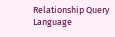Relationship Query Language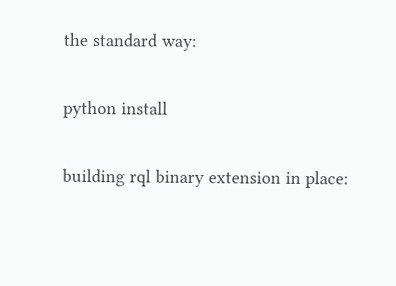the standard way:

python install

building rql binary extension in place: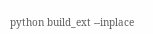python build_ext --inplace